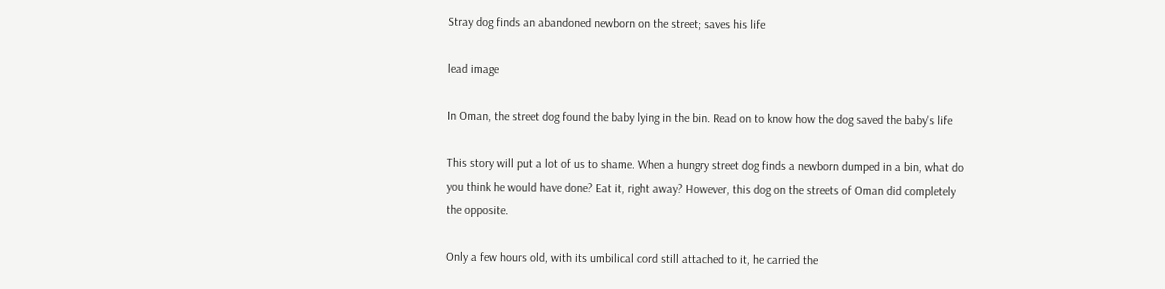Stray dog finds an abandoned newborn on the street; saves his life

lead image

In Oman, the street dog found the baby lying in the bin. Read on to know how the dog saved the baby's life

This story will put a lot of us to shame. When a hungry street dog finds a newborn dumped in a bin, what do you think he would have done? Eat it, right away? However, this dog on the streets of Oman did completely the opposite.

Only a few hours old, with its umbilical cord still attached to it, he carried the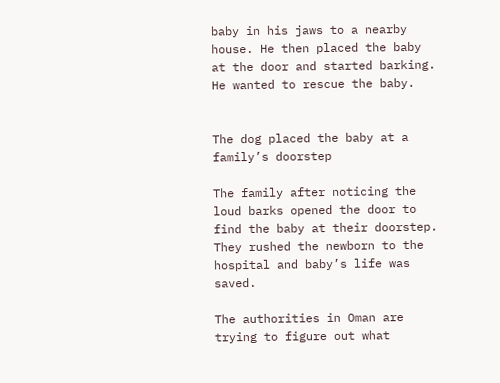baby in his jaws to a nearby house. He then placed the baby at the door and started barking. He wanted to rescue the baby.


The dog placed the baby at a family’s doorstep

The family after noticing the loud barks opened the door to find the baby at their doorstep. They rushed the newborn to the hospital and baby’s life was saved.

The authorities in Oman are trying to figure out what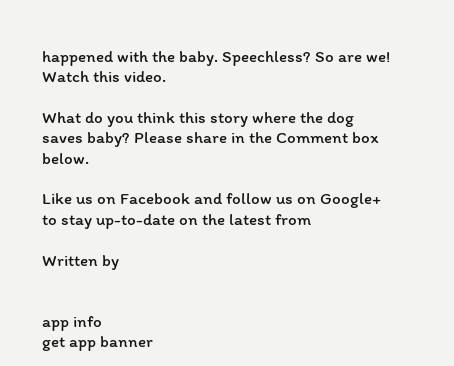happened with the baby. Speechless? So are we! Watch this video.

What do you think this story where the dog saves baby? Please share in the Comment box below.

Like us on Facebook and follow us on Google+ to stay up-to-date on the latest from

Written by


app info
get app banner